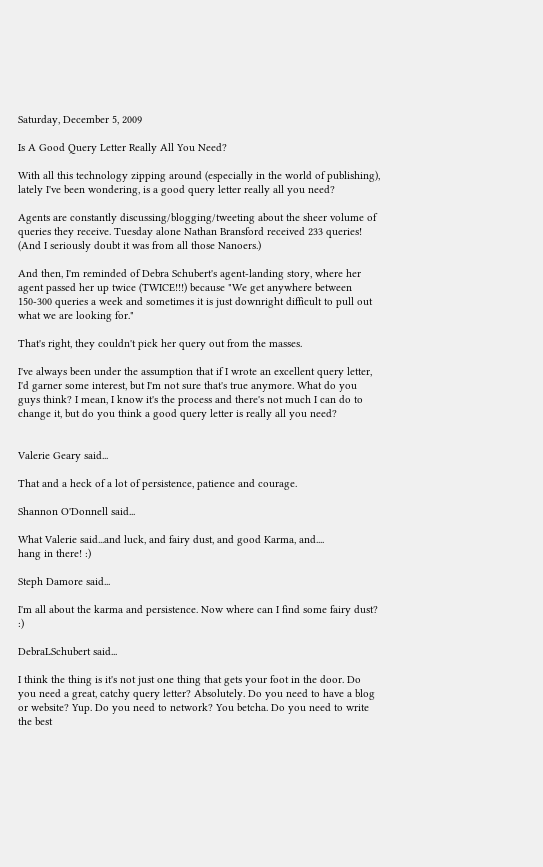Saturday, December 5, 2009

Is A Good Query Letter Really All You Need?

With all this technology zipping around (especially in the world of publishing), lately I've been wondering, is a good query letter really all you need?

Agents are constantly discussing/blogging/tweeting about the sheer volume of queries they receive. Tuesday alone Nathan Bransford received 233 queries! (And I seriously doubt it was from all those Nanoers.)

And then, I'm reminded of Debra Schubert's agent-landing story, where her agent passed her up twice (TWICE!!!) because "We get anywhere between 150-300 queries a week and sometimes it is just downright difficult to pull out what we are looking for."

That's right, they couldn't pick her query out from the masses.

I've always been under the assumption that if I wrote an excellent query letter, I'd garner some interest, but I'm not sure that's true anymore. What do you guys think? I mean, I know it's the process and there's not much I can do to change it, but do you think a good query letter is really all you need?


Valerie Geary said...

That and a heck of a lot of persistence, patience and courage.

Shannon O'Donnell said...

What Valerie said...and luck, and fairy dust, and good Karma, and....
hang in there! :)

Steph Damore said...

I'm all about the karma and persistence. Now where can I find some fairy dust? :)

DebraLSchubert said...

I think the thing is it's not just one thing that gets your foot in the door. Do you need a great, catchy query letter? Absolutely. Do you need to have a blog or website? Yup. Do you need to network? You betcha. Do you need to write the best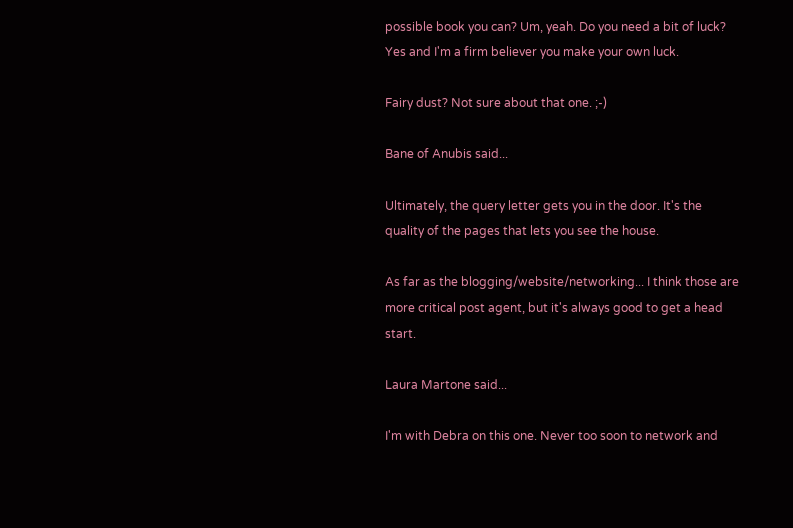possible book you can? Um, yeah. Do you need a bit of luck? Yes and I'm a firm believer you make your own luck.

Fairy dust? Not sure about that one. ;-)

Bane of Anubis said...

Ultimately, the query letter gets you in the door. It's the quality of the pages that lets you see the house.

As far as the blogging/website/networking... I think those are more critical post agent, but it's always good to get a head start.

Laura Martone said...

I'm with Debra on this one. Never too soon to network and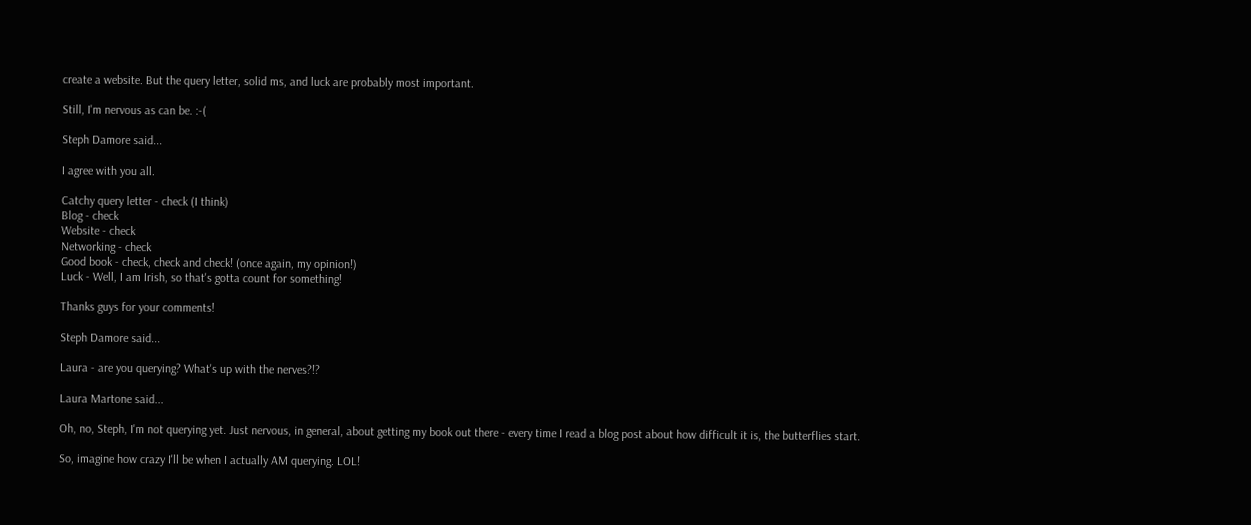create a website. But the query letter, solid ms, and luck are probably most important.

Still, I'm nervous as can be. :-(

Steph Damore said...

I agree with you all.

Catchy query letter - check (I think)
Blog - check
Website - check
Networking - check
Good book - check, check and check! (once again, my opinion!)
Luck - Well, I am Irish, so that's gotta count for something!

Thanks guys for your comments!

Steph Damore said...

Laura - are you querying? What's up with the nerves?!?

Laura Martone said...

Oh, no, Steph, I'm not querying yet. Just nervous, in general, about getting my book out there - every time I read a blog post about how difficult it is, the butterflies start.

So, imagine how crazy I'll be when I actually AM querying. LOL!